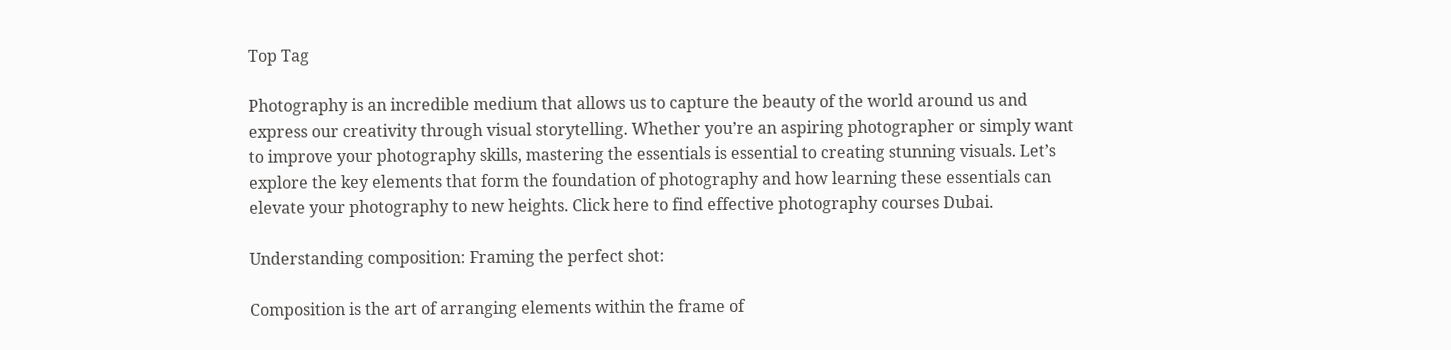Top Tag

Photography is an incredible medium that allows us to capture the beauty of the world around us and express our creativity through visual storytelling. Whether you’re an aspiring photographer or simply want to improve your photography skills, mastering the essentials is essential to creating stunning visuals. Let’s explore the key elements that form the foundation of photography and how learning these essentials can elevate your photography to new heights. Click here to find effective photography courses Dubai.

Understanding composition: Framing the perfect shot:

Composition is the art of arranging elements within the frame of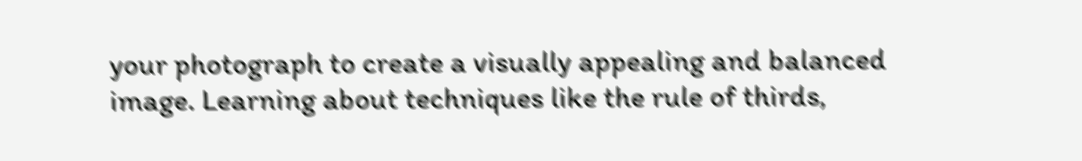your photograph to create a visually appealing and balanced image. Learning about techniques like the rule of thirds,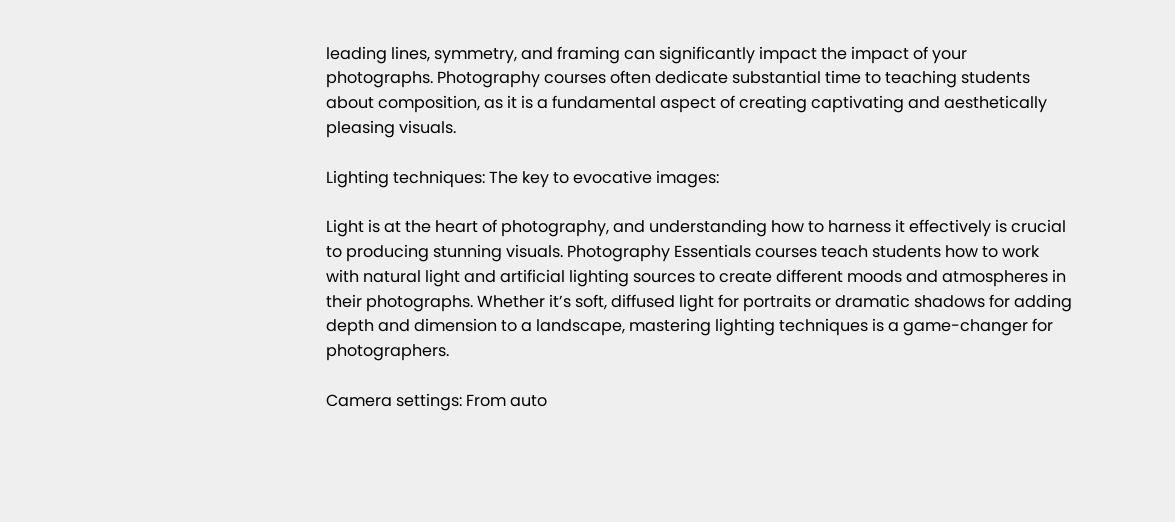leading lines, symmetry, and framing can significantly impact the impact of your photographs. Photography courses often dedicate substantial time to teaching students about composition, as it is a fundamental aspect of creating captivating and aesthetically pleasing visuals.

Lighting techniques: The key to evocative images:

Light is at the heart of photography, and understanding how to harness it effectively is crucial to producing stunning visuals. Photography Essentials courses teach students how to work with natural light and artificial lighting sources to create different moods and atmospheres in their photographs. Whether it’s soft, diffused light for portraits or dramatic shadows for adding depth and dimension to a landscape, mastering lighting techniques is a game-changer for photographers.

Camera settings: From auto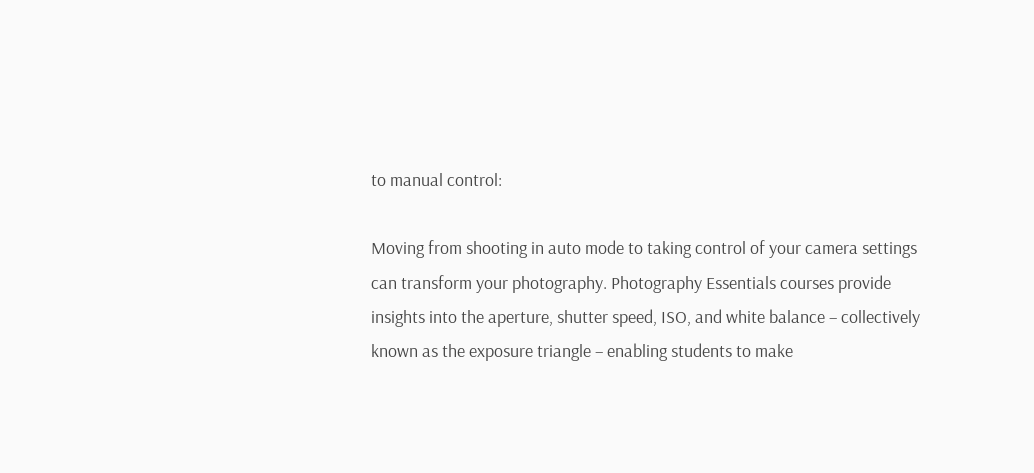to manual control:

Moving from shooting in auto mode to taking control of your camera settings can transform your photography. Photography Essentials courses provide insights into the aperture, shutter speed, ISO, and white balance – collectively known as the exposure triangle – enabling students to make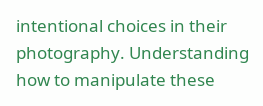intentional choices in their photography. Understanding how to manipulate these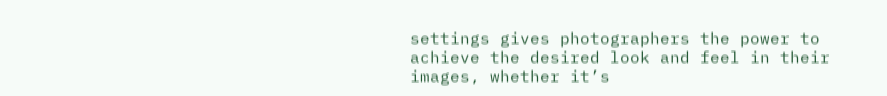settings gives photographers the power to achieve the desired look and feel in their images, whether it’s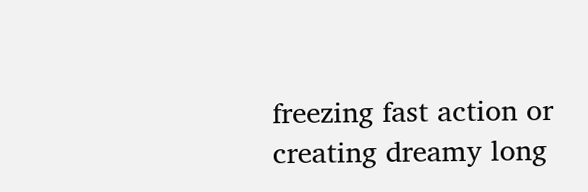freezing fast action or creating dreamy long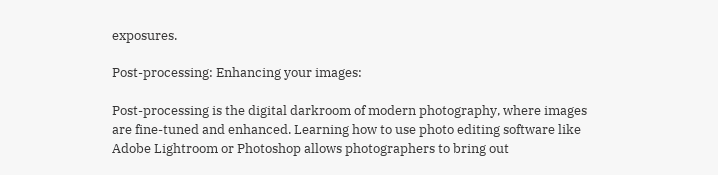exposures.

Post-processing: Enhancing your images:

Post-processing is the digital darkroom of modern photography, where images are fine-tuned and enhanced. Learning how to use photo editing software like Adobe Lightroom or Photoshop allows photographers to bring out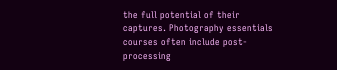the full potential of their captures. Photography essentials courses often include post-processing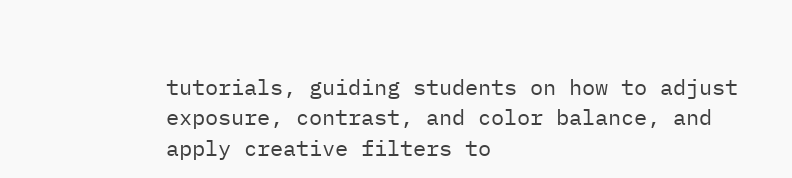tutorials, guiding students on how to adjust exposure, contrast, and color balance, and apply creative filters to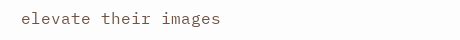elevate their images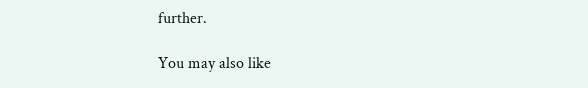further.

You may also like